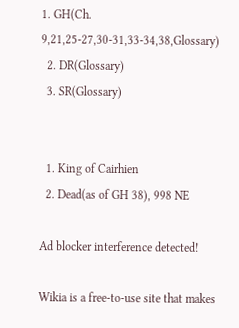1. GH(Ch. 9,21,25-27,30-31,33-34,38,Glossary)
  2. DR(Glossary)
  3. SR(Glossary)


  1. King of Cairhien
  2. Dead(as of GH 38), 998 NE

Ad blocker interference detected!

Wikia is a free-to-use site that makes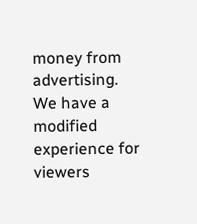money from advertising. We have a modified experience for viewers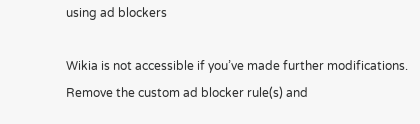using ad blockers

Wikia is not accessible if you’ve made further modifications. Remove the custom ad blocker rule(s) and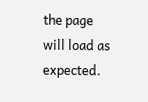the page will load as expected.